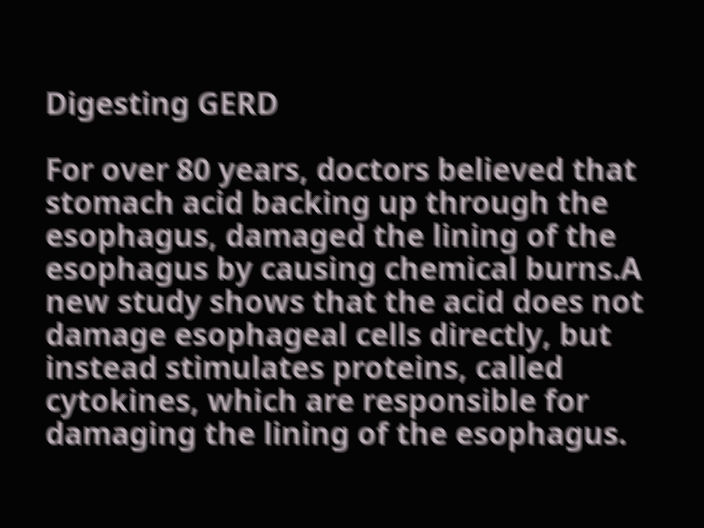Digesting GERD

For over 80 years, doctors believed that stomach acid backing up through the esophagus, damaged the lining of the esophagus by causing chemical burns.A new study shows that the acid does not damage esophageal cells directly, but instead stimulates proteins, called cytokines, which are responsible for damaging the lining of the esophagus.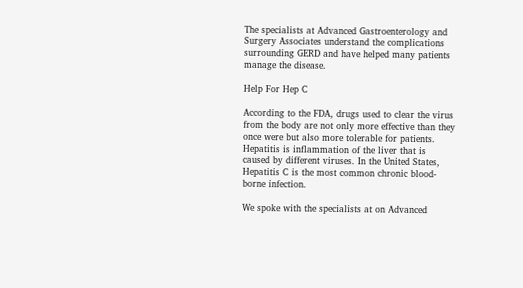The specialists at Advanced Gastroenterology and Surgery Associates understand the complications surrounding GERD and have helped many patients manage the disease.

Help For Hep C

According to the FDA, drugs used to clear the virus from the body are not only more effective than they once were but also more tolerable for patients. Hepatitis is inflammation of the liver that is caused by different viruses. In the United States, Hepatitis C is the most common chronic blood-borne infection.

We spoke with the specialists at on Advanced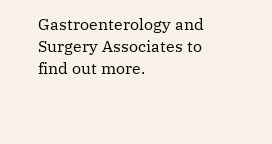Gastroenterology and Surgery Associates to find out more.